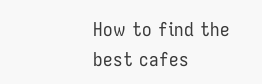How to find the best cafes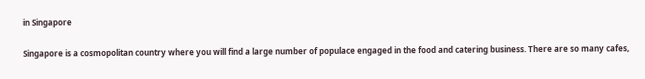in Singapore

Singapore is a cosmopolitan country where you will find a large number of populace engaged in the food and catering business. There are so many cafes,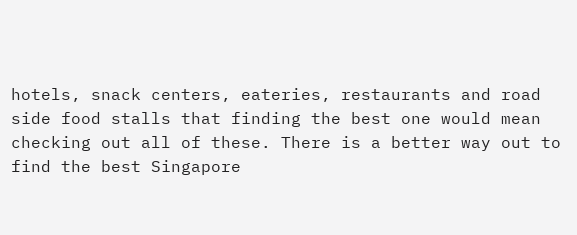hotels, snack centers, eateries, restaurants and road side food stalls that finding the best one would mean checking out all of these. There is a better way out to find the best Singapore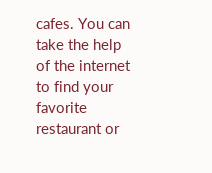cafes. You can take the help of the internet to find your favorite restaurant or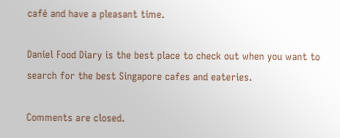café and have a pleasant time.

Daniel Food Diary is the best place to check out when you want to search for the best Singapore cafes and eateries.

Comments are closed.